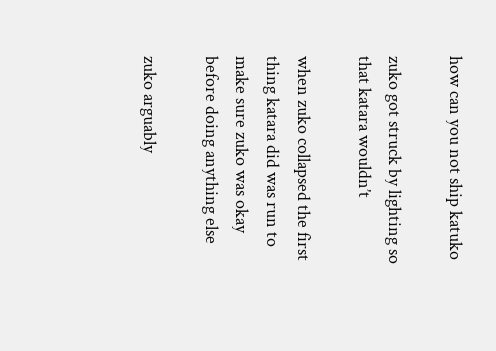how can you not ship katuko

zuko got struck by lighting so that katara wouldn’t

when zuko collapsed the first thing katara did was run to make sure zuko was okay before doing anything else

zuko arguably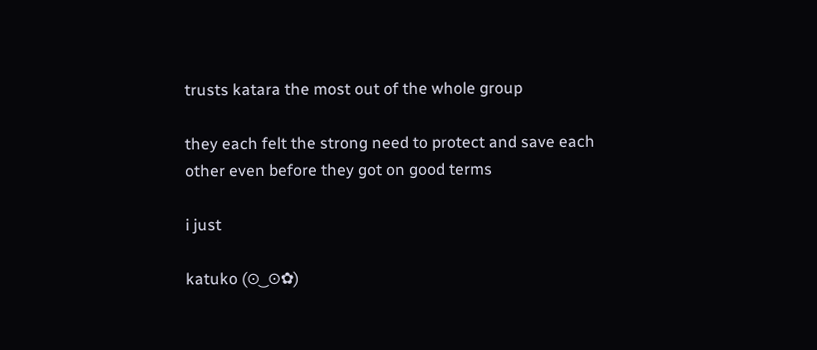trusts katara the most out of the whole group

they each felt the strong need to protect and save each other even before they got on good terms

i just

katuko (⊙‿⊙✿)